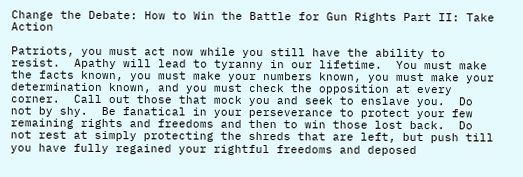Change the Debate: How to Win the Battle for Gun Rights Part II: Take Action

Patriots, you must act now while you still have the ability to resist.  Apathy will lead to tyranny in our lifetime.  You must make the facts known, you must make your numbers known, you must make your determination known, and you must check the opposition at every corner.  Call out those that mock you and seek to enslave you.  Do not by shy.  Be fanatical in your perseverance to protect your few remaining rights and freedoms and then to win those lost back.  Do not rest at simply protecting the shreds that are left, but push till you have fully regained your rightful freedoms and deposed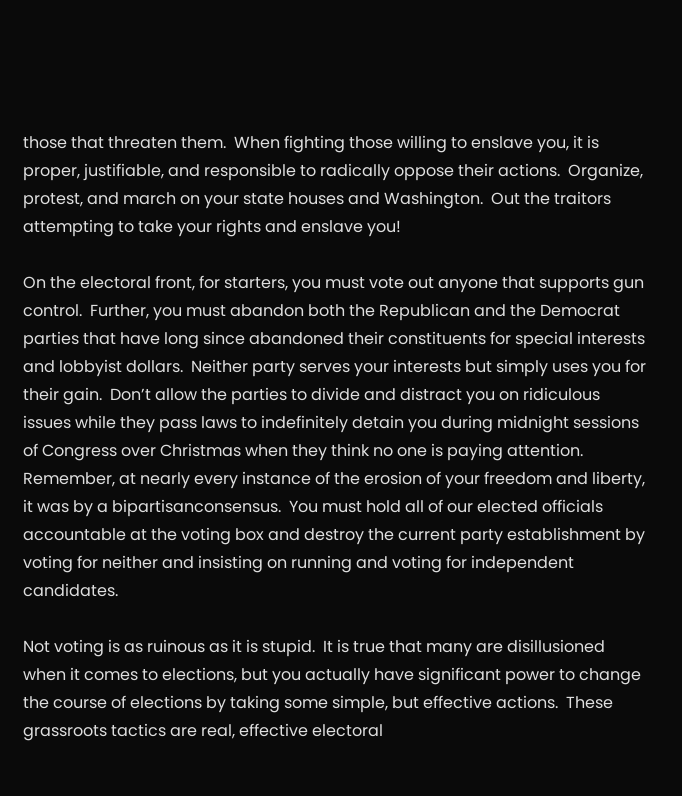those that threaten them.  When fighting those willing to enslave you, it is proper, justifiable, and responsible to radically oppose their actions.  Organize, protest, and march on your state houses and Washington.  Out the traitors attempting to take your rights and enslave you!

On the electoral front, for starters, you must vote out anyone that supports gun control.  Further, you must abandon both the Republican and the Democrat parties that have long since abandoned their constituents for special interests and lobbyist dollars.  Neither party serves your interests but simply uses you for their gain.  Don’t allow the parties to divide and distract you on ridiculous issues while they pass laws to indefinitely detain you during midnight sessions of Congress over Christmas when they think no one is paying attention.  Remember, at nearly every instance of the erosion of your freedom and liberty, it was by a bipartisanconsensus.  You must hold all of our elected officials accountable at the voting box and destroy the current party establishment by voting for neither and insisting on running and voting for independent candidates.

Not voting is as ruinous as it is stupid.  It is true that many are disillusioned when it comes to elections, but you actually have significant power to change the course of elections by taking some simple, but effective actions.  These grassroots tactics are real, effective electoral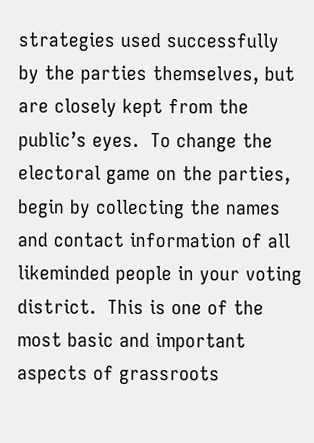strategies used successfully by the parties themselves, but are closely kept from the public’s eyes.  To change the electoral game on the parties, begin by collecting the names and contact information of all likeminded people in your voting district.  This is one of the most basic and important aspects of grassroots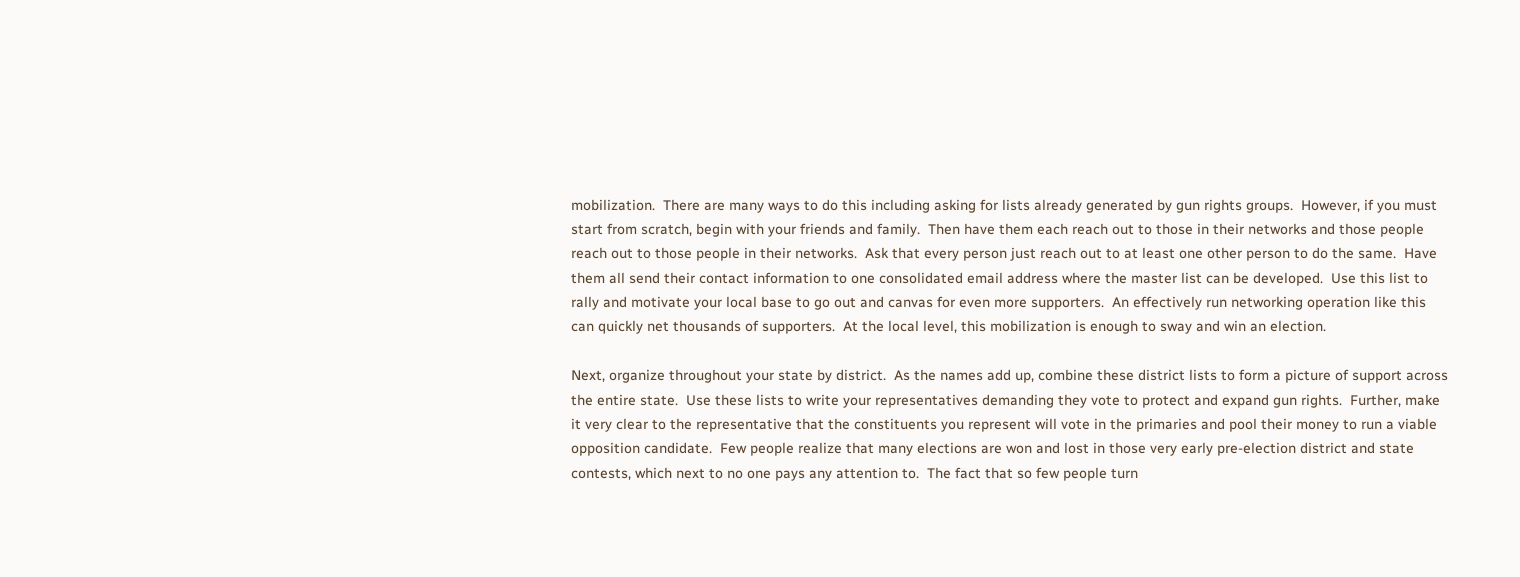mobilization.  There are many ways to do this including asking for lists already generated by gun rights groups.  However, if you must start from scratch, begin with your friends and family.  Then have them each reach out to those in their networks and those people reach out to those people in their networks.  Ask that every person just reach out to at least one other person to do the same.  Have them all send their contact information to one consolidated email address where the master list can be developed.  Use this list to rally and motivate your local base to go out and canvas for even more supporters.  An effectively run networking operation like this can quickly net thousands of supporters.  At the local level, this mobilization is enough to sway and win an election.

Next, organize throughout your state by district.  As the names add up, combine these district lists to form a picture of support across the entire state.  Use these lists to write your representatives demanding they vote to protect and expand gun rights.  Further, make it very clear to the representative that the constituents you represent will vote in the primaries and pool their money to run a viable opposition candidate.  Few people realize that many elections are won and lost in those very early pre-election district and state contests, which next to no one pays any attention to.  The fact that so few people turn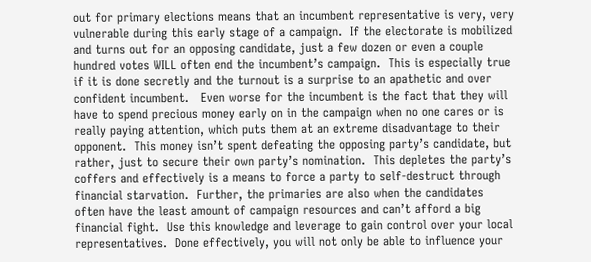out for primary elections means that an incumbent representative is very, very vulnerable during this early stage of a campaign.  If the electorate is mobilized and turns out for an opposing candidate, just a few dozen or even a couple hundred votes WILL often end the incumbent’s campaign.  This is especially true if it is done secretly and the turnout is a surprise to an apathetic and over confident incumbent.   Even worse for the incumbent is the fact that they will have to spend precious money early on in the campaign when no one cares or is really paying attention, which puts them at an extreme disadvantage to their opponent.  This money isn’t spent defeating the opposing party’s candidate, but rather, just to secure their own party’s nomination.  This depletes the party’s coffers and effectively is a means to force a party to self-destruct through financial starvation.  Further, the primaries are also when the candidates often have the least amount of campaign resources and can’t afford a big financial fight.  Use this knowledge and leverage to gain control over your local representatives.  Done effectively, you will not only be able to influence your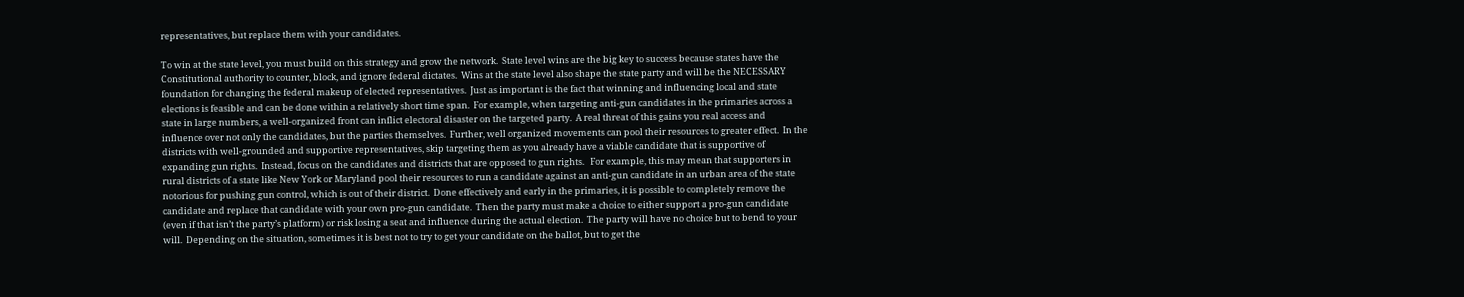representatives, but replace them with your candidates.

To win at the state level, you must build on this strategy and grow the network.  State level wins are the big key to success because states have the Constitutional authority to counter, block, and ignore federal dictates.  Wins at the state level also shape the state party and will be the NECESSARY foundation for changing the federal makeup of elected representatives.  Just as important is the fact that winning and influencing local and state elections is feasible and can be done within a relatively short time span.  For example, when targeting anti-gun candidates in the primaries across a state in large numbers, a well-organized front can inflict electoral disaster on the targeted party.  A real threat of this gains you real access and influence over not only the candidates, but the parties themselves.  Further, well organized movements can pool their resources to greater effect.  In the districts with well-grounded and supportive representatives, skip targeting them as you already have a viable candidate that is supportive of expanding gun rights.  Instead, focus on the candidates and districts that are opposed to gun rights.   For example, this may mean that supporters in rural districts of a state like New York or Maryland pool their resources to run a candidate against an anti-gun candidate in an urban area of the state notorious for pushing gun control, which is out of their district.  Done effectively and early in the primaries, it is possible to completely remove the candidate and replace that candidate with your own pro-gun candidate.  Then the party must make a choice to either support a pro-gun candidate (even if that isn’t the party’s platform) or risk losing a seat and influence during the actual election.  The party will have no choice but to bend to your will.  Depending on the situation, sometimes it is best not to try to get your candidate on the ballot, but to get the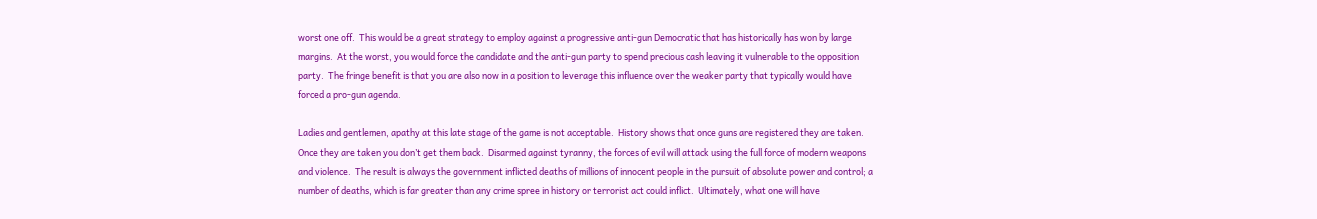worst one off.  This would be a great strategy to employ against a progressive anti-gun Democratic that has historically has won by large margins.  At the worst, you would force the candidate and the anti-gun party to spend precious cash leaving it vulnerable to the opposition party.  The fringe benefit is that you are also now in a position to leverage this influence over the weaker party that typically would have forced a pro-gun agenda.

Ladies and gentlemen, apathy at this late stage of the game is not acceptable.  History shows that once guns are registered they are taken.  Once they are taken you don’t get them back.  Disarmed against tyranny, the forces of evil will attack using the full force of modern weapons and violence.  The result is always the government inflicted deaths of millions of innocent people in the pursuit of absolute power and control; a number of deaths, which is far greater than any crime spree in history or terrorist act could inflict.  Ultimately, what one will have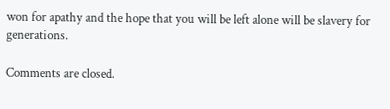won for apathy and the hope that you will be left alone will be slavery for generations.

Comments are closed.